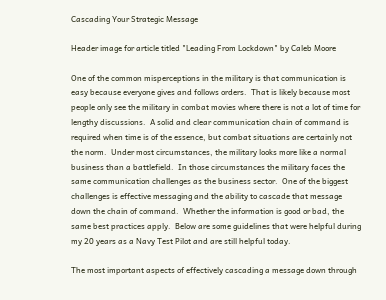Cascading Your Strategic Message

Header image for article titled "Leading From Lockdown" by Caleb Moore

One of the common misperceptions in the military is that communication is easy because everyone gives and follows orders.  That is likely because most people only see the military in combat movies where there is not a lot of time for lengthy discussions.  A solid and clear communication chain of command is required when time is of the essence, but combat situations are certainly not the norm.  Under most circumstances, the military looks more like a normal business than a battlefield.  In those circumstances the military faces the same communication challenges as the business sector.  One of the biggest challenges is effective messaging and the ability to cascade that message down the chain of command.  Whether the information is good or bad, the same best practices apply.  Below are some guidelines that were helpful during my 20 years as a Navy Test Pilot and are still helpful today.

The most important aspects of effectively cascading a message down through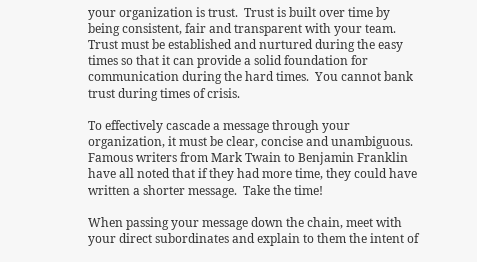your organization is trust.  Trust is built over time by being consistent, fair and transparent with your team. Trust must be established and nurtured during the easy times so that it can provide a solid foundation for communication during the hard times.  You cannot bank trust during times of crisis.

To effectively cascade a message through your organization, it must be clear, concise and unambiguous.  Famous writers from Mark Twain to Benjamin Franklin have all noted that if they had more time, they could have written a shorter message.  Take the time!

When passing your message down the chain, meet with your direct subordinates and explain to them the intent of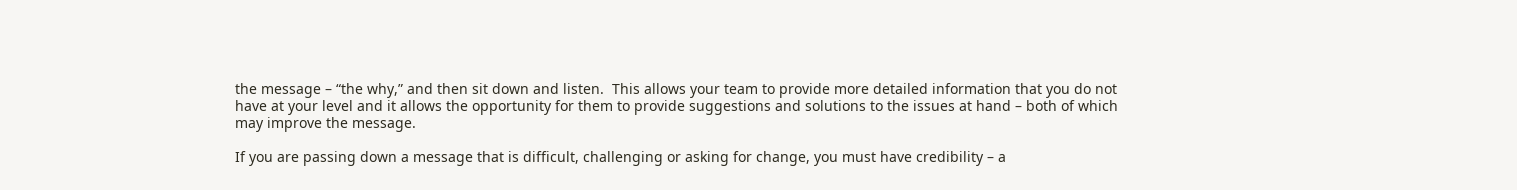the message – “the why,” and then sit down and listen.  This allows your team to provide more detailed information that you do not have at your level and it allows the opportunity for them to provide suggestions and solutions to the issues at hand – both of which may improve the message.

If you are passing down a message that is difficult, challenging or asking for change, you must have credibility – a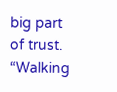big part of trust.  “Walking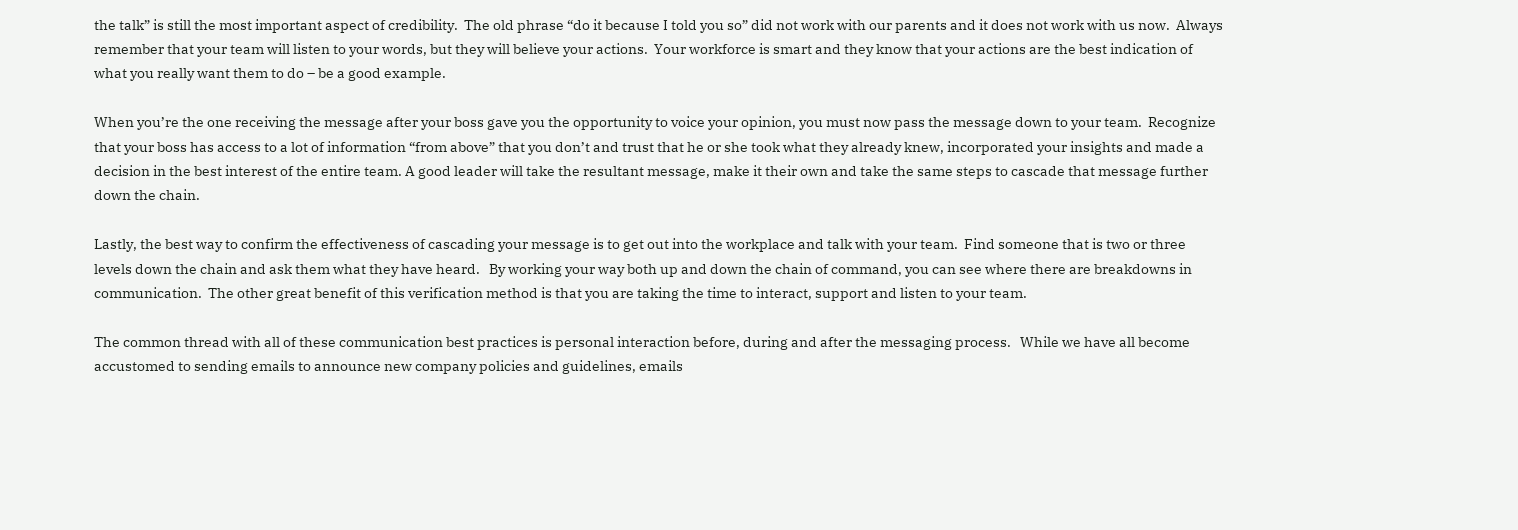the talk” is still the most important aspect of credibility.  The old phrase “do it because I told you so” did not work with our parents and it does not work with us now.  Always remember that your team will listen to your words, but they will believe your actions.  Your workforce is smart and they know that your actions are the best indication of what you really want them to do – be a good example.

When you’re the one receiving the message after your boss gave you the opportunity to voice your opinion, you must now pass the message down to your team.  Recognize that your boss has access to a lot of information “from above” that you don’t and trust that he or she took what they already knew, incorporated your insights and made a decision in the best interest of the entire team. A good leader will take the resultant message, make it their own and take the same steps to cascade that message further down the chain.

Lastly, the best way to confirm the effectiveness of cascading your message is to get out into the workplace and talk with your team.  Find someone that is two or three levels down the chain and ask them what they have heard.   By working your way both up and down the chain of command, you can see where there are breakdowns in communication.  The other great benefit of this verification method is that you are taking the time to interact, support and listen to your team.

The common thread with all of these communication best practices is personal interaction before, during and after the messaging process.   While we have all become accustomed to sending emails to announce new company policies and guidelines, emails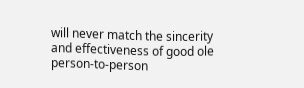will never match the sincerity and effectiveness of good ole person-to-person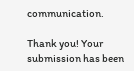communication.

Thank you! Your submission has been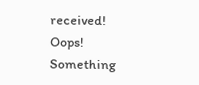received!
Oops! Something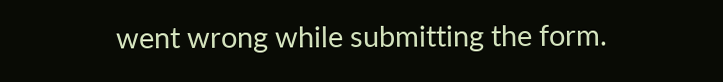went wrong while submitting the form.